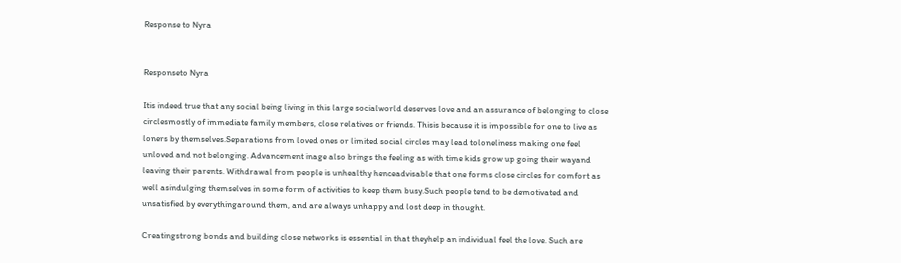Response to Nyra


Responseto Nyra

Itis indeed true that any social being living in this large socialworld deserves love and an assurance of belonging to close circlesmostly of immediate family members, close relatives or friends. Thisis because it is impossible for one to live as loners by themselves.Separations from loved ones or limited social circles may lead toloneliness making one feel unloved and not belonging. Advancement inage also brings the feeling as with time kids grow up going their wayand leaving their parents. Withdrawal from people is unhealthy henceadvisable that one forms close circles for comfort as well asindulging themselves in some form of activities to keep them busy.Such people tend to be demotivated and unsatisfied by everythingaround them, and are always unhappy and lost deep in thought.

Creatingstrong bonds and building close networks is essential in that theyhelp an individual feel the love. Such are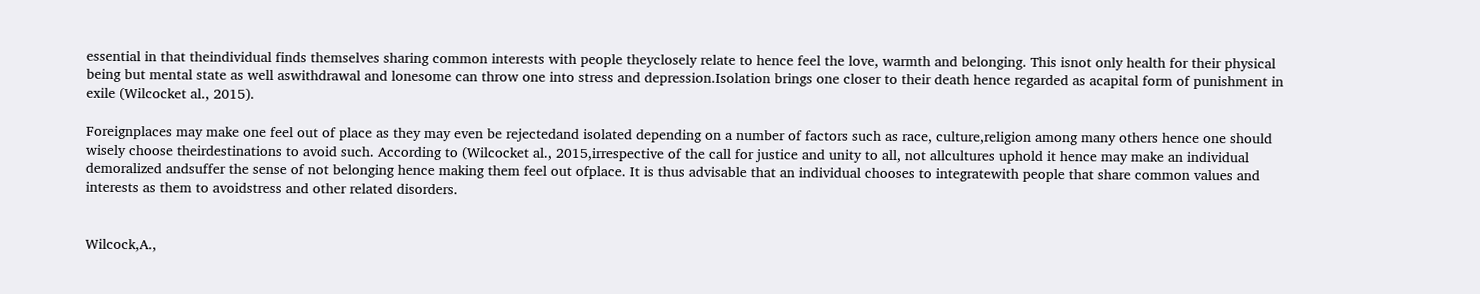essential in that theindividual finds themselves sharing common interests with people theyclosely relate to hence feel the love, warmth and belonging. This isnot only health for their physical being but mental state as well aswithdrawal and lonesome can throw one into stress and depression.Isolation brings one closer to their death hence regarded as acapital form of punishment in exile (Wilcocket al., 2015).

Foreignplaces may make one feel out of place as they may even be rejectedand isolated depending on a number of factors such as race, culture,religion among many others hence one should wisely choose theirdestinations to avoid such. According to (Wilcocket al., 2015,irrespective of the call for justice and unity to all, not allcultures uphold it hence may make an individual demoralized andsuffer the sense of not belonging hence making them feel out ofplace. It is thus advisable that an individual chooses to integratewith people that share common values and interests as them to avoidstress and other related disorders.


Wilcock,A.,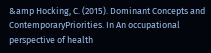&amp Hocking, C. (2015). Dominant Concepts and ContemporaryPriorities. In An occupational perspective of health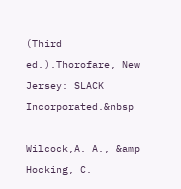(Third ed.).Thorofare, New Jersey: SLACK Incorporated.&nbsp

Wilcock,A. A., &amp Hocking, C.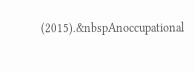(2015).&nbspAnoccupational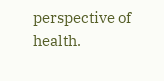perspective of health.